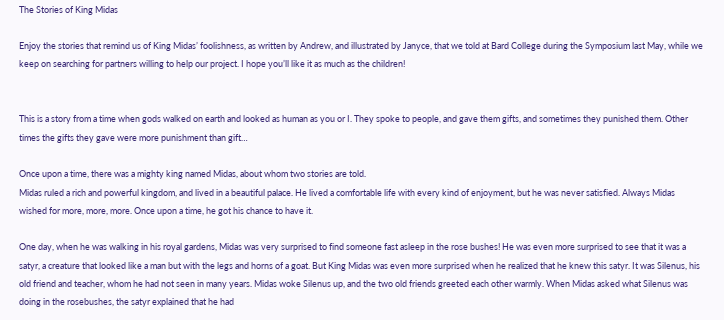The Stories of King Midas

Enjoy the stories that remind us of King Midas’ foolishness, as written by Andrew, and illustrated by Janyce, that we told at Bard College during the Symposium last May, while we keep on searching for partners willing to help our project. I hope you’ll like it as much as the children!


This is a story from a time when gods walked on earth and looked as human as you or I. They spoke to people, and gave them gifts, and sometimes they punished them. Other times the gifts they gave were more punishment than gift…

Once upon a time, there was a mighty king named Midas, about whom two stories are told.
Midas ruled a rich and powerful kingdom, and lived in a beautiful palace. He lived a comfortable life with every kind of enjoyment, but he was never satisfied. Always Midas wished for more, more, more. Once upon a time, he got his chance to have it.

One day, when he was walking in his royal gardens, Midas was very surprised to find someone fast asleep in the rose bushes! He was even more surprised to see that it was a satyr, a creature that looked like a man but with the legs and horns of a goat. But King Midas was even more surprised when he realized that he knew this satyr. It was Silenus, his old friend and teacher, whom he had not seen in many years. Midas woke Silenus up, and the two old friends greeted each other warmly. When Midas asked what Silenus was doing in the rosebushes, the satyr explained that he had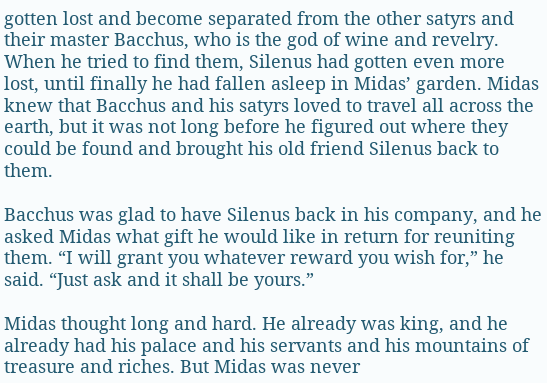gotten lost and become separated from the other satyrs and their master Bacchus, who is the god of wine and revelry. When he tried to find them, Silenus had gotten even more lost, until finally he had fallen asleep in Midas’ garden. Midas knew that Bacchus and his satyrs loved to travel all across the earth, but it was not long before he figured out where they could be found and brought his old friend Silenus back to them.

Bacchus was glad to have Silenus back in his company, and he asked Midas what gift he would like in return for reuniting them. “I will grant you whatever reward you wish for,” he said. “Just ask and it shall be yours.”

Midas thought long and hard. He already was king, and he already had his palace and his servants and his mountains of treasure and riches. But Midas was never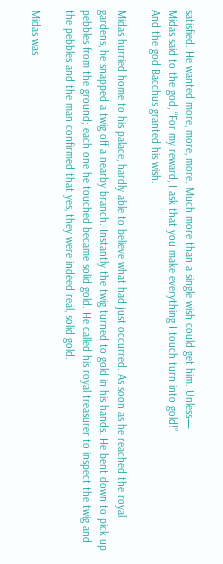satisfied. He wanted more, more, more. Much more than a single wish could get him. Unless—
Midas said to the god, “For my reward, I ask that you make everything I touch turn into gold!”
And the god Bacchus granted his wish.

Midas hurried home to his palace, hardly able to believe what had just occurred. As soon as he reached the royal gardens, he snapped a twig off a nearby branch. Instantly the twig turned to gold in his hands. He bent down to pick up pebbles from the ground; each one he touched became solid gold. He called his royal treasurer to inspect the twig and the pebbles and the man confirmed that yes, they were indeed real, solid gold.

Midas was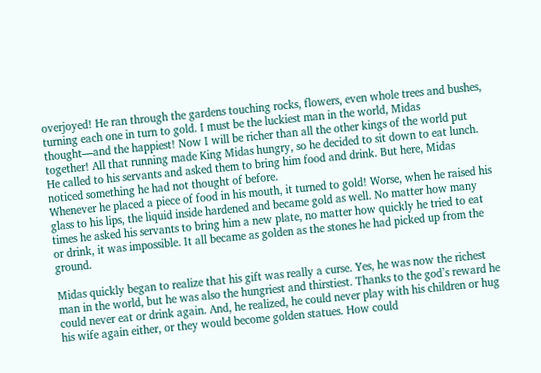overjoyed! He ran through the gardens touching rocks, flowers, even whole trees and bushes, turning each one in turn to gold. I must be the luckiest man in the world, Midas thought—and the happiest! Now I will be richer than all the other kings of the world put together! All that running made King Midas hungry, so he decided to sit down to eat lunch. He called to his servants and asked them to bring him food and drink. But here, Midas noticed something he had not thought of before.
Whenever he placed a piece of food in his mouth, it turned to gold! Worse, when he raised his glass to his lips, the liquid inside hardened and became gold as well. No matter how many times he asked his servants to bring him a new plate, no matter how quickly he tried to eat or drink, it was impossible. It all became as golden as the stones he had picked up from the ground.

Midas quickly began to realize that his gift was really a curse. Yes, he was now the richest man in the world, but he was also the hungriest and thirstiest. Thanks to the god’s reward he could never eat or drink again. And, he realized, he could never play with his children or hug his wife again either, or they would become golden statues. How could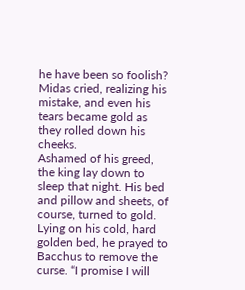he have been so foolish? Midas cried, realizing his mistake, and even his tears became gold as they rolled down his cheeks.
Ashamed of his greed, the king lay down to sleep that night. His bed and pillow and sheets, of course, turned to gold. Lying on his cold, hard golden bed, he prayed to Bacchus to remove the curse. “I promise I will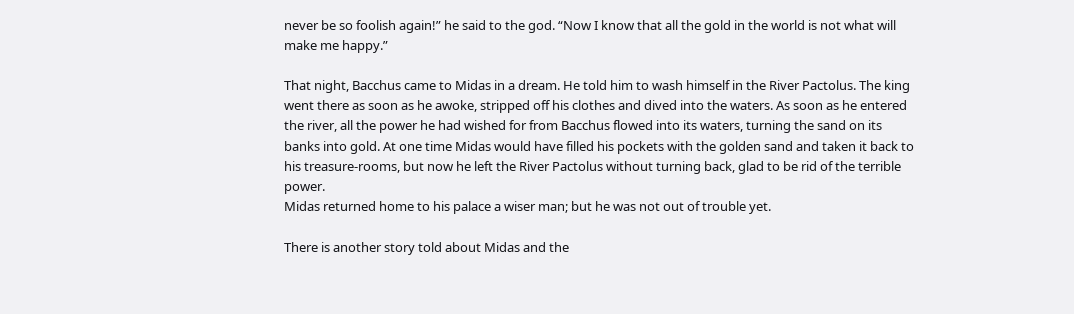never be so foolish again!” he said to the god. “Now I know that all the gold in the world is not what will make me happy.”

That night, Bacchus came to Midas in a dream. He told him to wash himself in the River Pactolus. The king went there as soon as he awoke, stripped off his clothes and dived into the waters. As soon as he entered the river, all the power he had wished for from Bacchus flowed into its waters, turning the sand on its banks into gold. At one time Midas would have filled his pockets with the golden sand and taken it back to his treasure-rooms, but now he left the River Pactolus without turning back, glad to be rid of the terrible power.
Midas returned home to his palace a wiser man; but he was not out of trouble yet.

There is another story told about Midas and the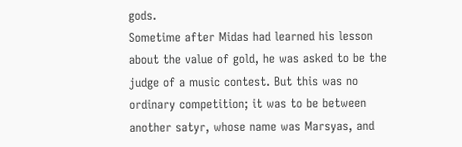gods.
Sometime after Midas had learned his lesson about the value of gold, he was asked to be the judge of a music contest. But this was no ordinary competition; it was to be between another satyr, whose name was Marsyas, and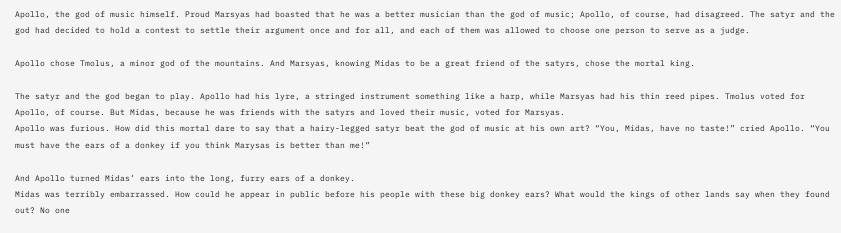Apollo, the god of music himself. Proud Marsyas had boasted that he was a better musician than the god of music; Apollo, of course, had disagreed. The satyr and the god had decided to hold a contest to settle their argument once and for all, and each of them was allowed to choose one person to serve as a judge.

Apollo chose Tmolus, a minor god of the mountains. And Marsyas, knowing Midas to be a great friend of the satyrs, chose the mortal king.

The satyr and the god began to play. Apollo had his lyre, a stringed instrument something like a harp, while Marsyas had his thin reed pipes. Tmolus voted for Apollo, of course. But Midas, because he was friends with the satyrs and loved their music, voted for Marsyas.
Apollo was furious. How did this mortal dare to say that a hairy-legged satyr beat the god of music at his own art? “You, Midas, have no taste!” cried Apollo. “You must have the ears of a donkey if you think Marysas is better than me!”

And Apollo turned Midas’ ears into the long, furry ears of a donkey.
Midas was terribly embarrassed. How could he appear in public before his people with these big donkey ears? What would the kings of other lands say when they found out? No one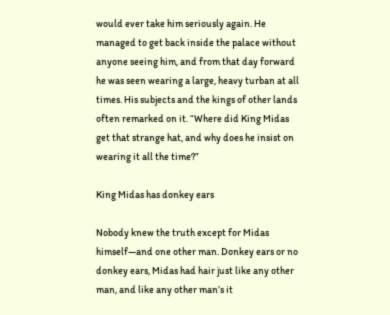would ever take him seriously again. He managed to get back inside the palace without anyone seeing him, and from that day forward he was seen wearing a large, heavy turban at all times. His subjects and the kings of other lands often remarked on it. “Where did King Midas get that strange hat, and why does he insist on wearing it all the time?”

King Midas has donkey ears

Nobody knew the truth except for Midas himself—and one other man. Donkey ears or no donkey ears, Midas had hair just like any other man, and like any other man’s it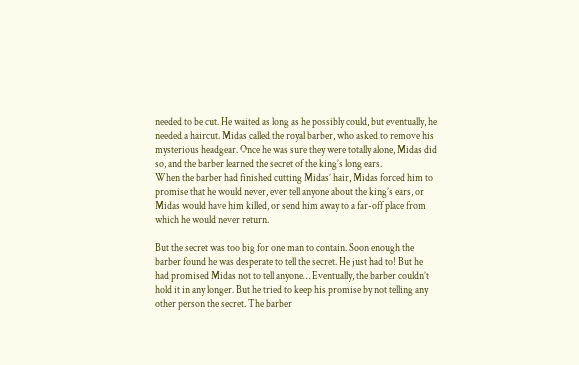needed to be cut. He waited as long as he possibly could, but eventually, he needed a haircut. Midas called the royal barber, who asked to remove his mysterious headgear. Once he was sure they were totally alone, Midas did so, and the barber learned the secret of the king’s long ears.
When the barber had finished cutting Midas’ hair, Midas forced him to promise that he would never, ever tell anyone about the king’s ears, or Midas would have him killed, or send him away to a far-off place from which he would never return.

But the secret was too big for one man to contain. Soon enough the barber found he was desperate to tell the secret. He just had to! But he had promised Midas not to tell anyone… Eventually, the barber couldn’t hold it in any longer. But he tried to keep his promise by not telling any other person the secret. The barber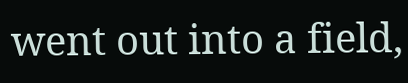went out into a field,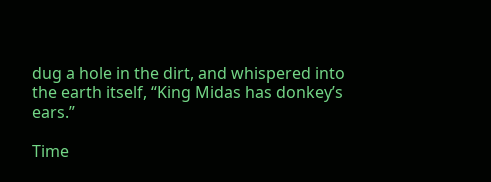dug a hole in the dirt, and whispered into the earth itself, “King Midas has donkey’s ears.”

Time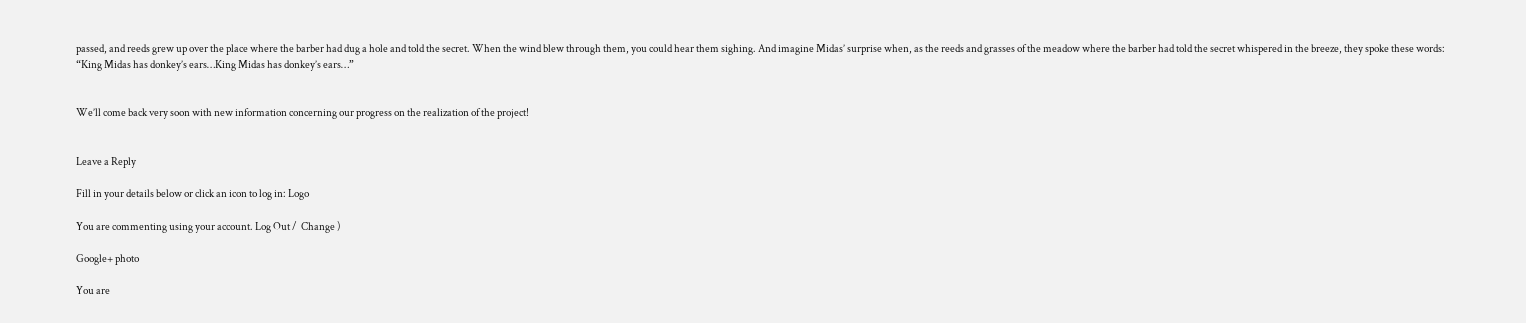passed, and reeds grew up over the place where the barber had dug a hole and told the secret. When the wind blew through them, you could hear them sighing. And imagine Midas’ surprise when, as the reeds and grasses of the meadow where the barber had told the secret whispered in the breeze, they spoke these words:
“King Midas has donkey’s ears…King Midas has donkey’s ears…”


We’ll come back very soon with new information concerning our progress on the realization of the project!


Leave a Reply

Fill in your details below or click an icon to log in: Logo

You are commenting using your account. Log Out /  Change )

Google+ photo

You are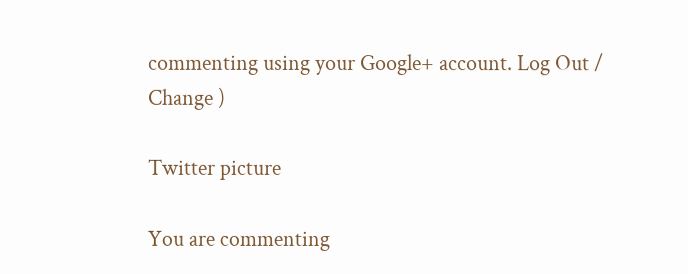commenting using your Google+ account. Log Out /  Change )

Twitter picture

You are commenting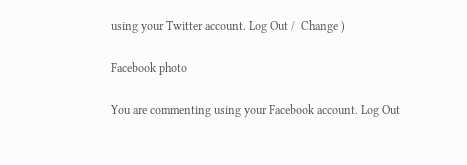using your Twitter account. Log Out /  Change )

Facebook photo

You are commenting using your Facebook account. Log Out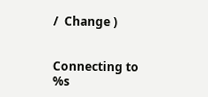/  Change )


Connecting to %s